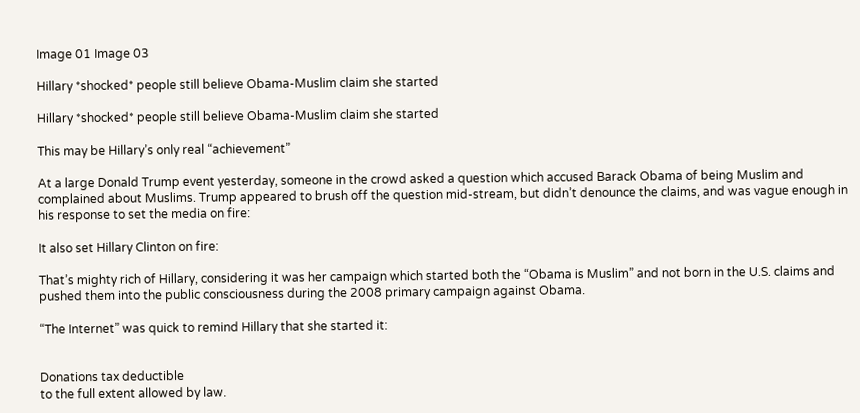Image 01 Image 03

Hillary *shocked* people still believe Obama-Muslim claim she started

Hillary *shocked* people still believe Obama-Muslim claim she started

This may be Hillary’s only real “achievement”

At a large Donald Trump event yesterday, someone in the crowd asked a question which accused Barack Obama of being Muslim and complained about Muslims. Trump appeared to brush off the question mid-stream, but didn’t denounce the claims, and was vague enough in his response to set the media on fire:

It also set Hillary Clinton on fire:

That’s mighty rich of Hillary, considering it was her campaign which started both the “Obama is Muslim” and not born in the U.S. claims and pushed them into the public consciousness during the 2008 primary campaign against Obama.

“The Internet” was quick to remind Hillary that she started it:


Donations tax deductible
to the full extent allowed by law.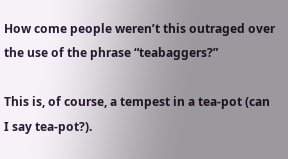How come people weren’t this outraged over the use of the phrase “teabaggers?”

This is, of course, a tempest in a tea-pot (can I say tea-pot?).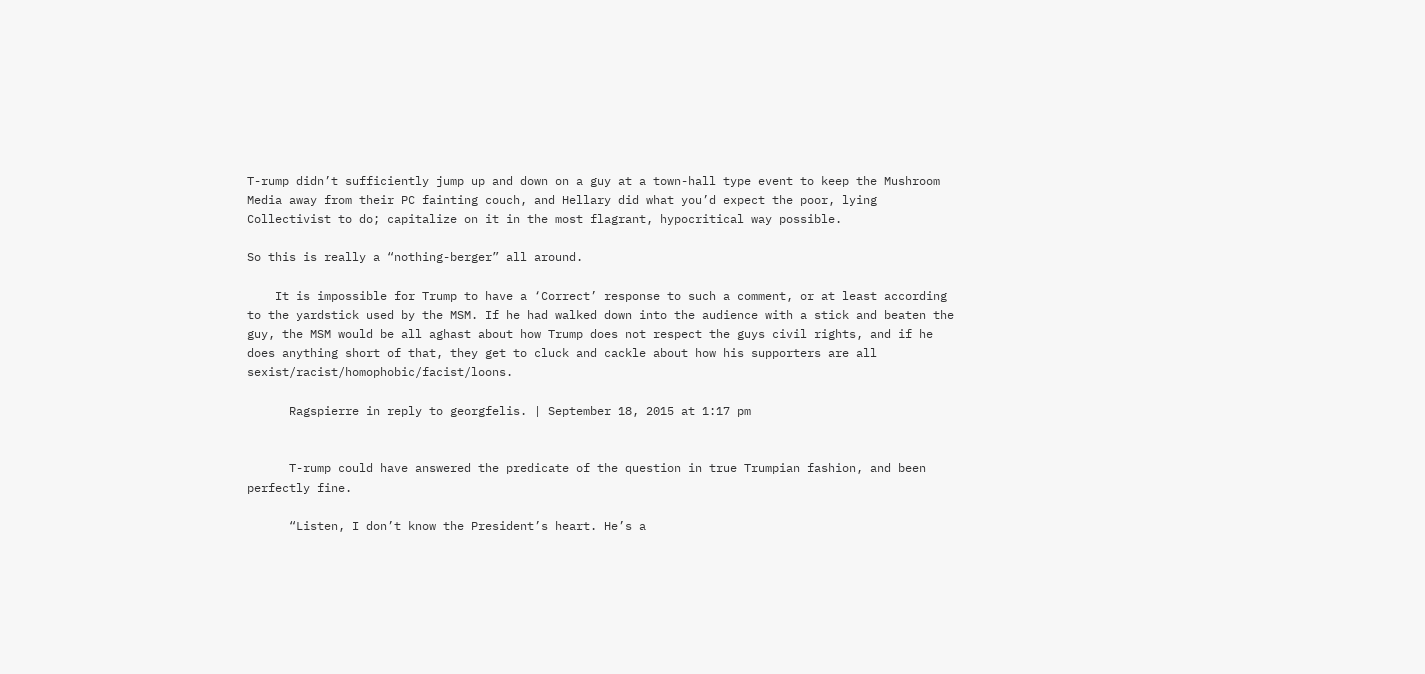T-rump didn’t sufficiently jump up and down on a guy at a town-hall type event to keep the Mushroom Media away from their PC fainting couch, and Hellary did what you’d expect the poor, lying Collectivist to do; capitalize on it in the most flagrant, hypocritical way possible.

So this is really a “nothing-berger” all around.

    It is impossible for Trump to have a ‘Correct’ response to such a comment, or at least according to the yardstick used by the MSM. If he had walked down into the audience with a stick and beaten the guy, the MSM would be all aghast about how Trump does not respect the guys civil rights, and if he does anything short of that, they get to cluck and cackle about how his supporters are all sexist/racist/homophobic/facist/loons.

      Ragspierre in reply to georgfelis. | September 18, 2015 at 1:17 pm


      T-rump could have answered the predicate of the question in true Trumpian fashion, and been perfectly fine.

      “Listen, I don’t know the President’s heart. He’s a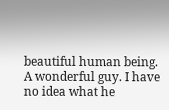beautiful human being. A wonderful guy. I have no idea what he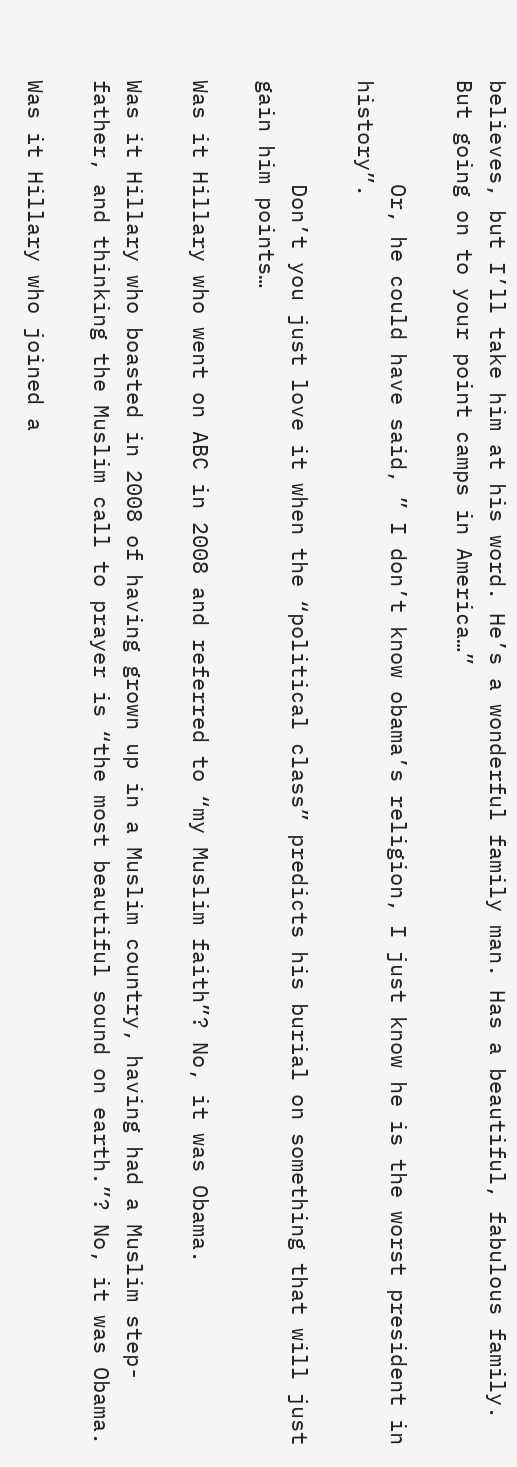believes, but I’ll take him at his word. He’s a wonderful family man. Has a beautiful, fabulous family. But going on to your point camps in America…”

        Or, he could have said, ” I don’t know obama’s religion, I just know he is the worst president in history”.

        Don’t you just love it when the “political class” predicts his burial on something that will just gain him points…

Was it Hillary who went on ABC in 2008 and referred to “my Muslim faith”? No, it was Obama.

Was it Hillary who boasted in 2008 of having grown up in a Muslim country, having had a Muslim step-father, and thinking the Muslim call to prayer is “the most beautiful sound on earth.”? No, it was Obama.

Was it Hillary who joined a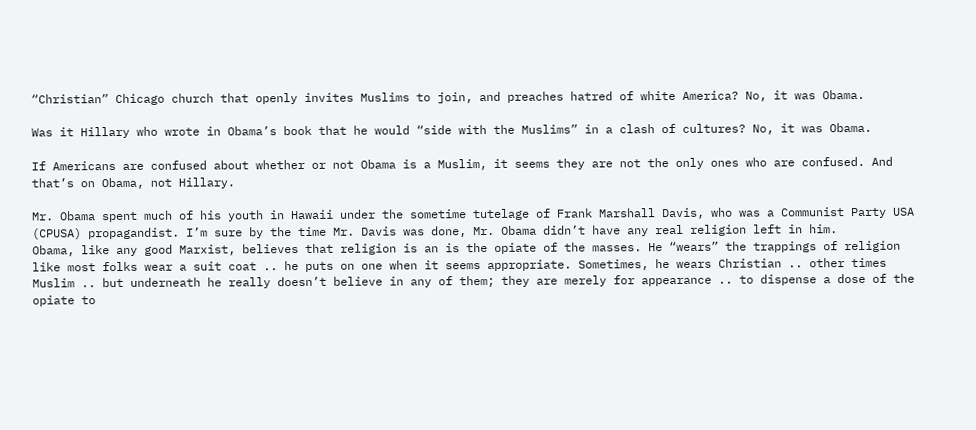“Christian” Chicago church that openly invites Muslims to join, and preaches hatred of white America? No, it was Obama.

Was it Hillary who wrote in Obama’s book that he would “side with the Muslims” in a clash of cultures? No, it was Obama.

If Americans are confused about whether or not Obama is a Muslim, it seems they are not the only ones who are confused. And that’s on Obama, not Hillary.

Mr. Obama spent much of his youth in Hawaii under the sometime tutelage of Frank Marshall Davis, who was a Communist Party USA (CPUSA) propagandist. I’m sure by the time Mr. Davis was done, Mr. Obama didn’t have any real religion left in him.
Obama, like any good Marxist, believes that religion is an is the opiate of the masses. He “wears” the trappings of religion like most folks wear a suit coat .. he puts on one when it seems appropriate. Sometimes, he wears Christian .. other times Muslim .. but underneath he really doesn’t believe in any of them; they are merely for appearance .. to dispense a dose of the opiate to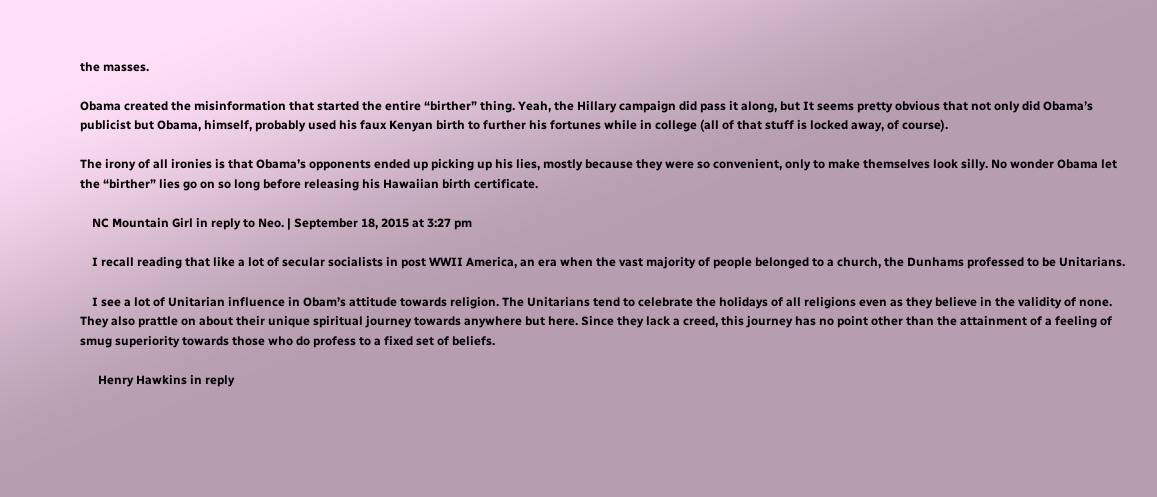the masses.

Obama created the misinformation that started the entire “birther” thing. Yeah, the Hillary campaign did pass it along, but It seems pretty obvious that not only did Obama’s publicist but Obama, himself, probably used his faux Kenyan birth to further his fortunes while in college (all of that stuff is locked away, of course).

The irony of all ironies is that Obama’s opponents ended up picking up his lies, mostly because they were so convenient, only to make themselves look silly. No wonder Obama let the “birther” lies go on so long before releasing his Hawaiian birth certificate.

    NC Mountain Girl in reply to Neo. | September 18, 2015 at 3:27 pm

    I recall reading that like a lot of secular socialists in post WWII America, an era when the vast majority of people belonged to a church, the Dunhams professed to be Unitarians.

    I see a lot of Unitarian influence in Obam’s attitude towards religion. The Unitarians tend to celebrate the holidays of all religions even as they believe in the validity of none. They also prattle on about their unique spiritual journey towards anywhere but here. Since they lack a creed, this journey has no point other than the attainment of a feeling of smug superiority towards those who do profess to a fixed set of beliefs.

      Henry Hawkins in reply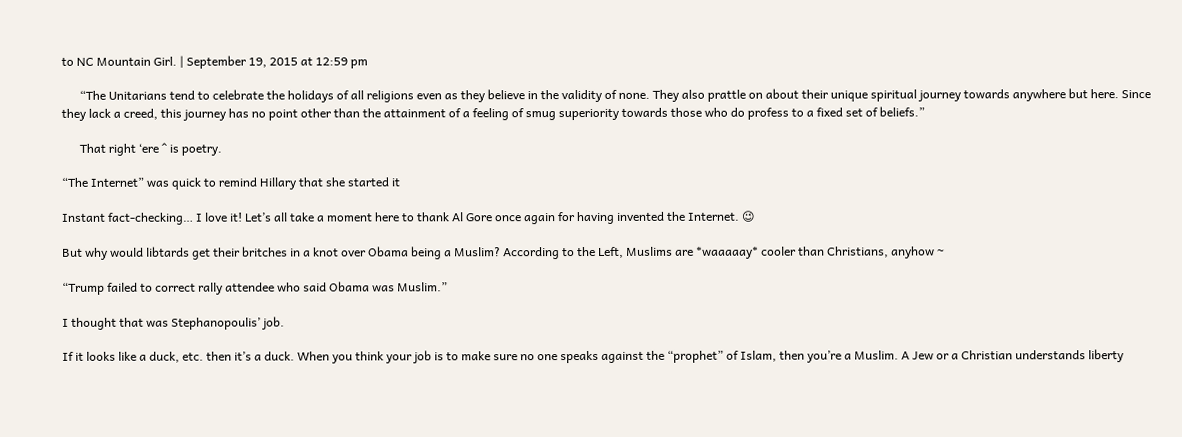to NC Mountain Girl. | September 19, 2015 at 12:59 pm

      “The Unitarians tend to celebrate the holidays of all religions even as they believe in the validity of none. They also prattle on about their unique spiritual journey towards anywhere but here. Since they lack a creed, this journey has no point other than the attainment of a feeling of smug superiority towards those who do profess to a fixed set of beliefs.”

      That right ‘ere ^ is poetry.

“The Internet” was quick to remind Hillary that she started it

Instant fact-checking… I love it! Let’s all take a moment here to thank Al Gore once again for having invented the Internet. 😉

But why would libtards get their britches in a knot over Obama being a Muslim? According to the Left, Muslims are *waaaaay* cooler than Christians, anyhow ~

“Trump failed to correct rally attendee who said Obama was Muslim.”

I thought that was Stephanopoulis’ job.

If it looks like a duck, etc. then it’s a duck. When you think your job is to make sure no one speaks against the “prophet” of Islam, then you’re a Muslim. A Jew or a Christian understands liberty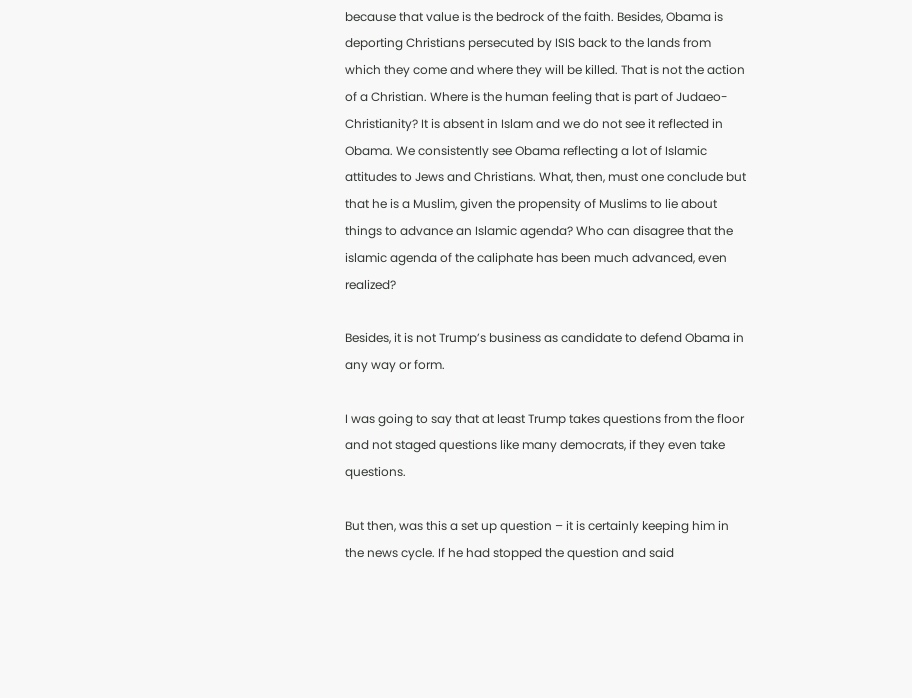because that value is the bedrock of the faith. Besides, Obama is deporting Christians persecuted by ISIS back to the lands from which they come and where they will be killed. That is not the action of a Christian. Where is the human feeling that is part of Judaeo-Christianity? It is absent in Islam and we do not see it reflected in Obama. We consistently see Obama reflecting a lot of Islamic attitudes to Jews and Christians. What, then, must one conclude but that he is a Muslim, given the propensity of Muslims to lie about things to advance an Islamic agenda? Who can disagree that the islamic agenda of the caliphate has been much advanced, even realized?

Besides, it is not Trump’s business as candidate to defend Obama in any way or form.

I was going to say that at least Trump takes questions from the floor and not staged questions like many democrats, if they even take questions.

But then, was this a set up question – it is certainly keeping him in the news cycle. If he had stopped the question and said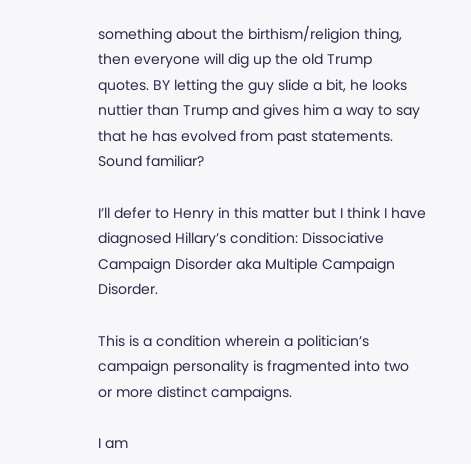something about the birthism/religion thing, then everyone will dig up the old Trump quotes. BY letting the guy slide a bit, he looks nuttier than Trump and gives him a way to say that he has evolved from past statements. Sound familiar?

I’ll defer to Henry in this matter but I think I have diagnosed Hillary’s condition: Dissociative Campaign Disorder aka Multiple Campaign Disorder.

This is a condition wherein a politician’s campaign personality is fragmented into two or more distinct campaigns.

I am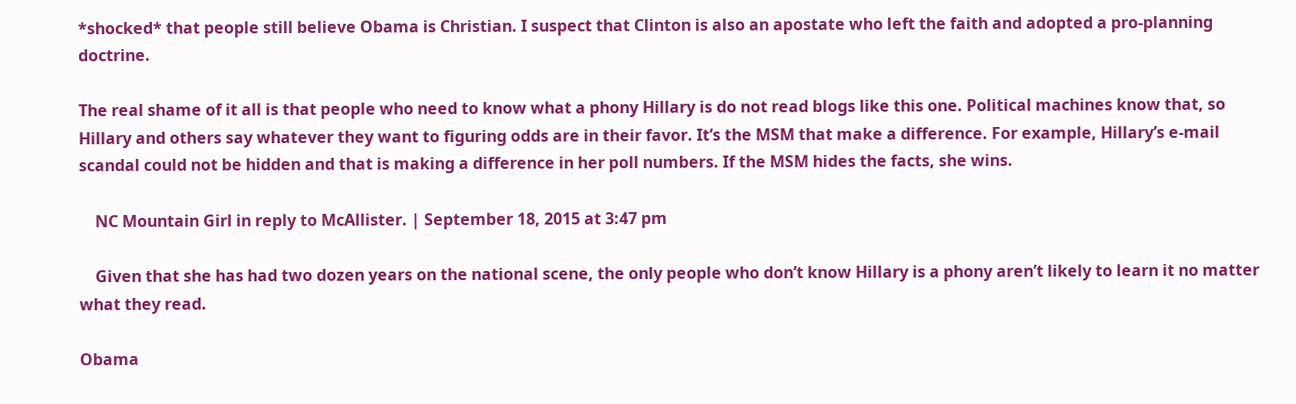*shocked* that people still believe Obama is Christian. I suspect that Clinton is also an apostate who left the faith and adopted a pro-planning doctrine.

The real shame of it all is that people who need to know what a phony Hillary is do not read blogs like this one. Political machines know that, so Hillary and others say whatever they want to figuring odds are in their favor. It’s the MSM that make a difference. For example, Hillary’s e-mail scandal could not be hidden and that is making a difference in her poll numbers. If the MSM hides the facts, she wins.

    NC Mountain Girl in reply to McAllister. | September 18, 2015 at 3:47 pm

    Given that she has had two dozen years on the national scene, the only people who don’t know Hillary is a phony aren’t likely to learn it no matter what they read.

Obama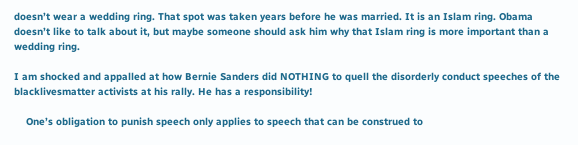doesn’t wear a wedding ring. That spot was taken years before he was married. It is an Islam ring. Obama doesn’t like to talk about it, but maybe someone should ask him why that Islam ring is more important than a wedding ring.

I am shocked and appalled at how Bernie Sanders did NOTHING to quell the disorderly conduct speeches of the blacklivesmatter activists at his rally. He has a responsibility!

    One’s obligation to punish speech only applies to speech that can be construed to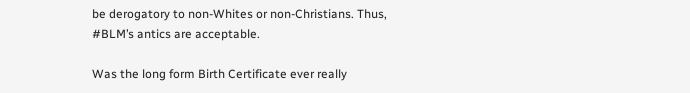be derogatory to non-Whites or non-Christians. Thus, #BLM’s antics are acceptable.

Was the long form Birth Certificate ever really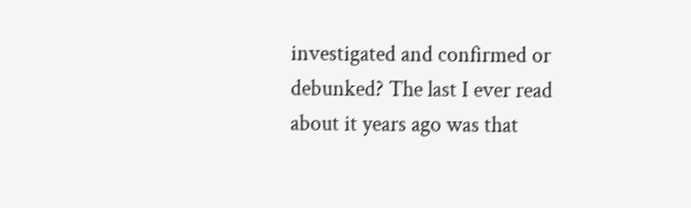investigated and confirmed or debunked? The last I ever read about it years ago was that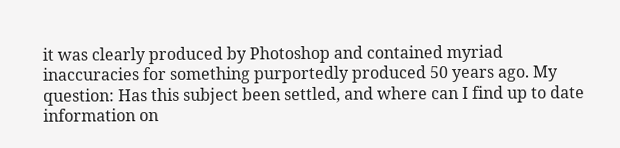it was clearly produced by Photoshop and contained myriad inaccuracies for something purportedly produced 50 years ago. My question: Has this subject been settled, and where can I find up to date information on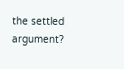the settled argument?